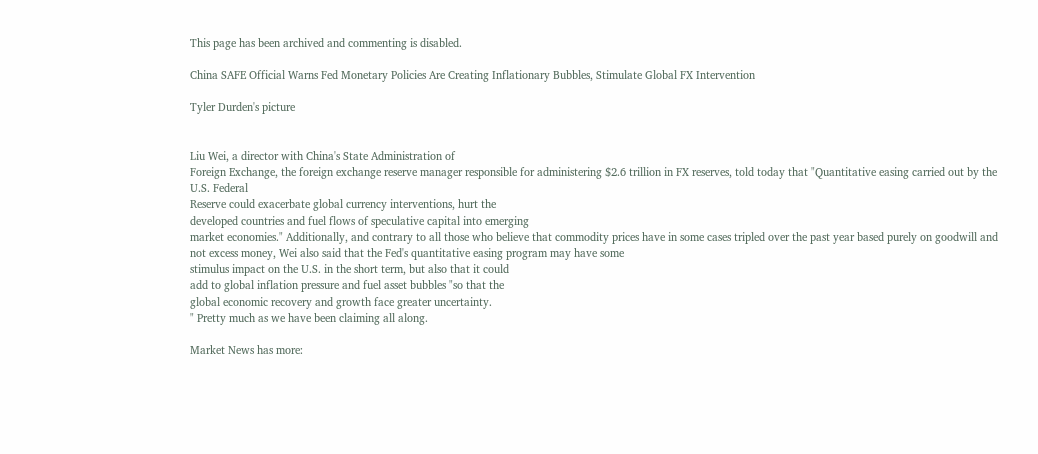This page has been archived and commenting is disabled.

China SAFE Official Warns Fed Monetary Policies Are Creating Inflationary Bubbles, Stimulate Global FX Intervention

Tyler Durden's picture


Liu Wei, a director with China's State Administration of
Foreign Exchange, the foreign exchange reserve manager responsible for administering $2.6 trillion in FX reserves, told today that "Quantitative easing carried out by the U.S. Federal
Reserve could exacerbate global currency interventions, hurt the
developed countries and fuel flows of speculative capital into emerging
market economies." Additionally, and contrary to all those who believe that commodity prices have in some cases tripled over the past year based purely on goodwill and not excess money, Wei also said that the Fed's quantitative easing program may have some
stimulus impact on the U.S. in the short term, but also that it could
add to global inflation pressure and fuel asset bubbles "so that the
global economic recovery and growth face greater uncertainty.
" Pretty much as we have been claiming all along.

Market News has more: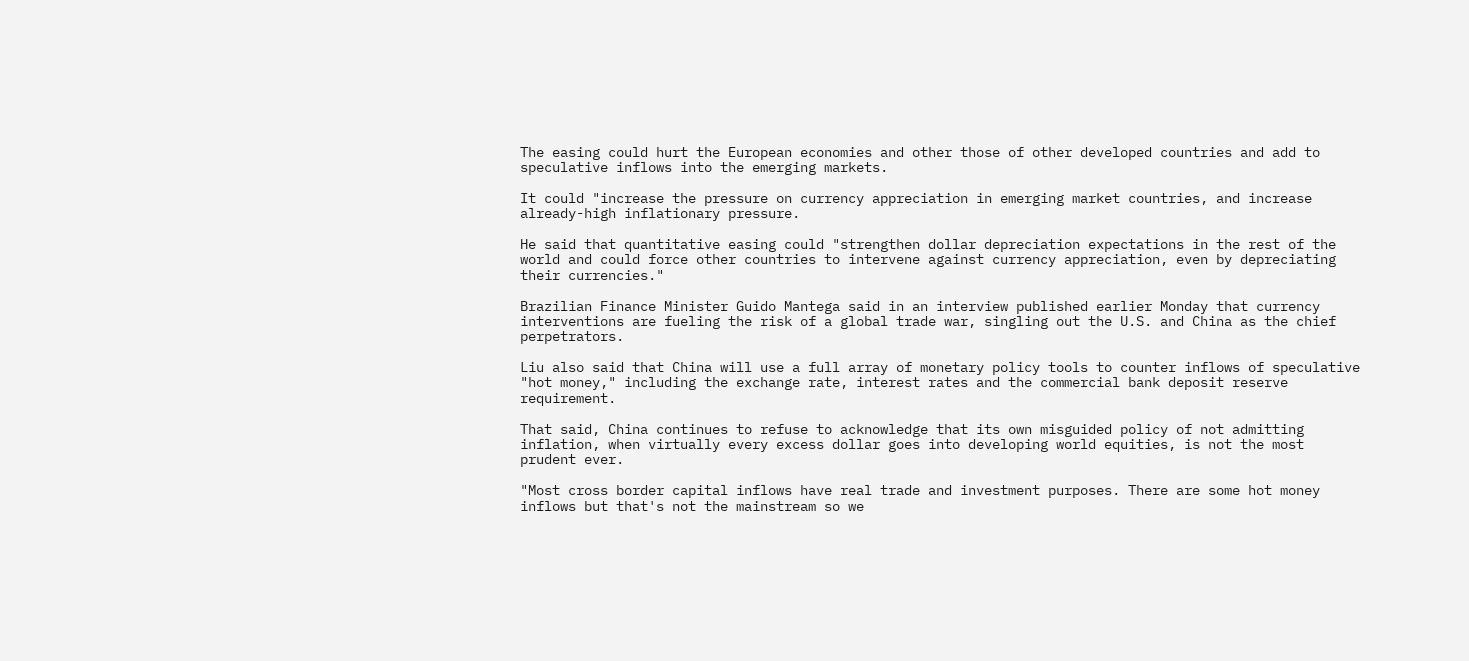The easing could hurt the European economies and other those of other developed countries and add to speculative inflows into the emerging markets.

It could "increase the pressure on currency appreciation in emerging market countries, and increase already-high inflationary pressure.

He said that quantitative easing could "strengthen dollar depreciation expectations in the rest of the world and could force other countries to intervene against currency appreciation, even by depreciating their currencies."

Brazilian Finance Minister Guido Mantega said in an interview published earlier Monday that currency interventions are fueling the risk of a global trade war, singling out the U.S. and China as the chief perpetrators.

Liu also said that China will use a full array of monetary policy tools to counter inflows of speculative "hot money," including the exchange rate, interest rates and the commercial bank deposit reserve requirement.

That said, China continues to refuse to acknowledge that its own misguided policy of not admitting inflation, when virtually every excess dollar goes into developing world equities, is not the most prudent ever.

"Most cross border capital inflows have real trade and investment purposes. There are some hot money inflows but that's not the mainstream so we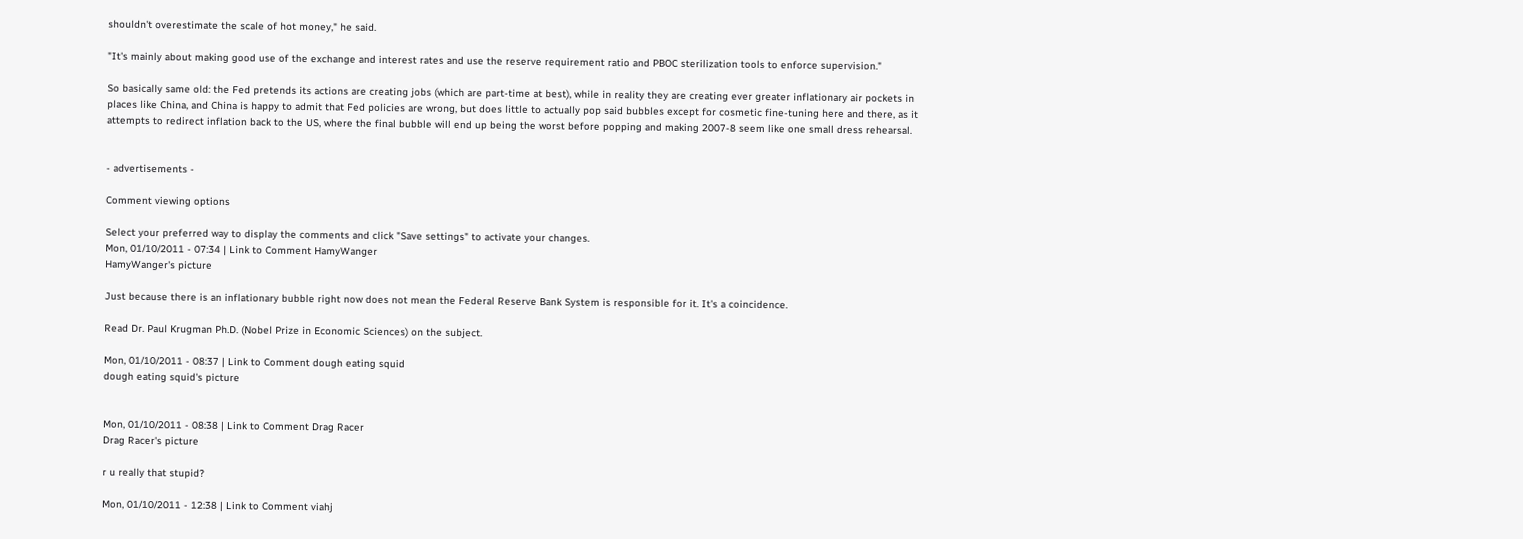shouldn't overestimate the scale of hot money," he said.

"It's mainly about making good use of the exchange and interest rates and use the reserve requirement ratio and PBOC sterilization tools to enforce supervision."

So basically same old: the Fed pretends its actions are creating jobs (which are part-time at best), while in reality they are creating ever greater inflationary air pockets in places like China, and China is happy to admit that Fed policies are wrong, but does little to actually pop said bubbles except for cosmetic fine-tuning here and there, as it attempts to redirect inflation back to the US, where the final bubble will end up being the worst before popping and making 2007-8 seem like one small dress rehearsal.


- advertisements -

Comment viewing options

Select your preferred way to display the comments and click "Save settings" to activate your changes.
Mon, 01/10/2011 - 07:34 | Link to Comment HamyWanger
HamyWanger's picture

Just because there is an inflationary bubble right now does not mean the Federal Reserve Bank System is responsible for it. It's a coincidence.

Read Dr. Paul Krugman Ph.D. (Nobel Prize in Economic Sciences) on the subject.

Mon, 01/10/2011 - 08:37 | Link to Comment dough eating squid
dough eating squid's picture


Mon, 01/10/2011 - 08:38 | Link to Comment Drag Racer
Drag Racer's picture

r u really that stupid?

Mon, 01/10/2011 - 12:38 | Link to Comment viahj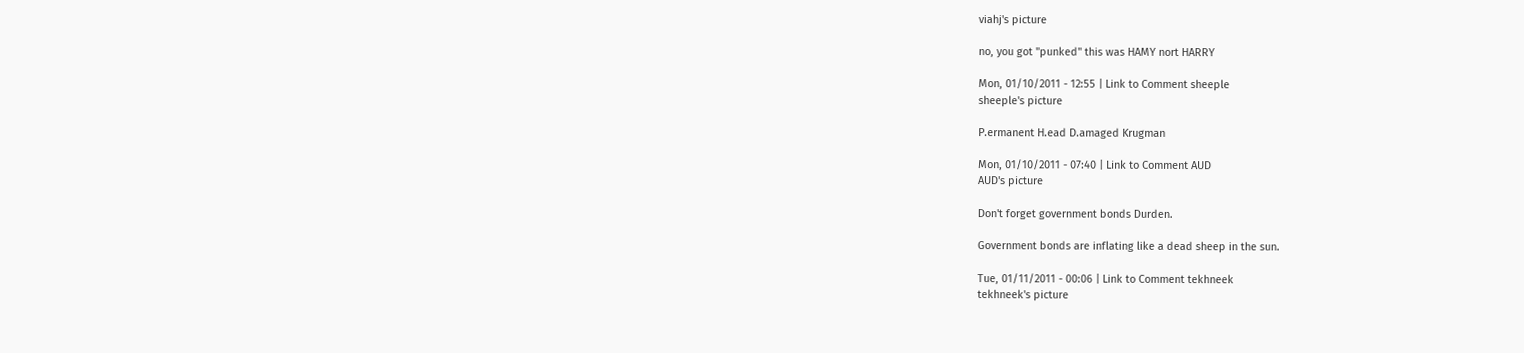viahj's picture

no, you got "punked" this was HAMY nort HARRY

Mon, 01/10/2011 - 12:55 | Link to Comment sheeple
sheeple's picture

P.ermanent H.ead D.amaged Krugman

Mon, 01/10/2011 - 07:40 | Link to Comment AUD
AUD's picture

Don't forget government bonds Durden.

Government bonds are inflating like a dead sheep in the sun.

Tue, 01/11/2011 - 00:06 | Link to Comment tekhneek
tekhneek's picture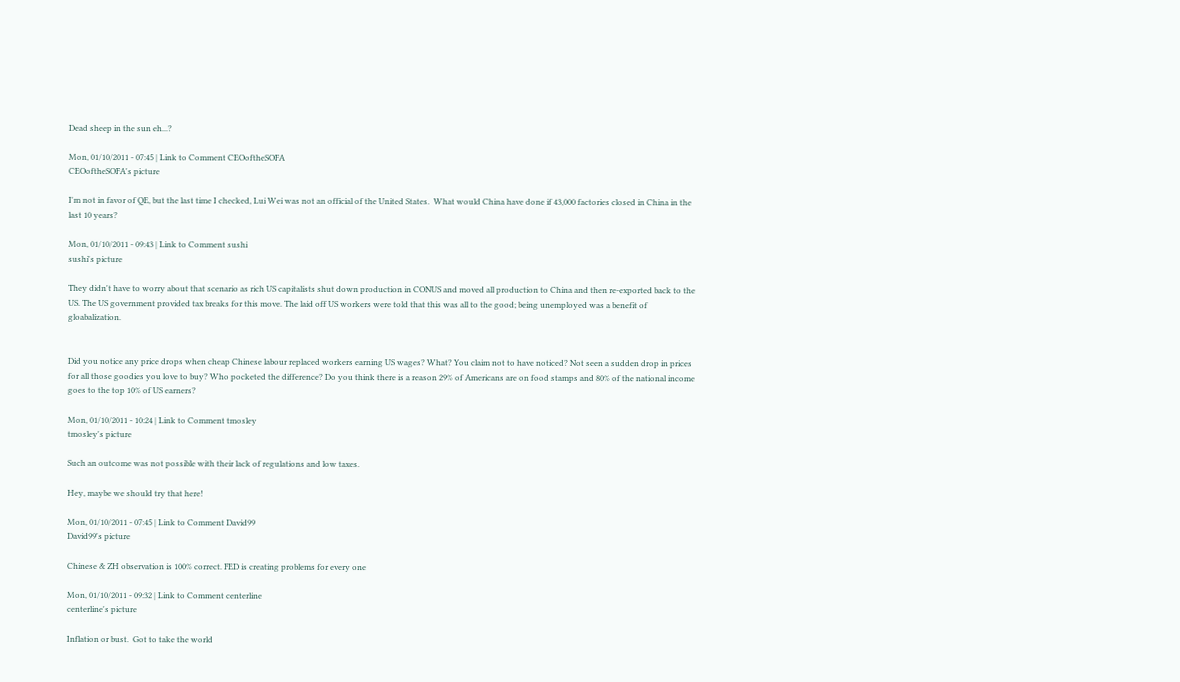Dead sheep in the sun eh...?

Mon, 01/10/2011 - 07:45 | Link to Comment CEOoftheSOFA
CEOoftheSOFA's picture

I'm not in favor of QE, but the last time I checked, Lui Wei was not an official of the United States.  What would China have done if 43,000 factories closed in China in the last 10 years?

Mon, 01/10/2011 - 09:43 | Link to Comment sushi
sushi's picture

They didn't have to worry about that scenario as rich US capitalists shut down production in CONUS and moved all production to China and then re-exported back to the US. The US government provided tax breaks for this move. The laid off US workers were told that this was all to the good; being unemployed was a benefit of gloabalization.


Did you notice any price drops when cheap Chinese labour replaced workers earning US wages? What? You claim not to have noticed? Not seen a sudden drop in prices for all those goodies you love to buy? Who pocketed the difference? Do you think there is a reason 29% of Americans are on food stamps and 80% of the national income goes to the top 10% of US earners?

Mon, 01/10/2011 - 10:24 | Link to Comment tmosley
tmosley's picture

Such an outcome was not possible with their lack of regulations and low taxes.

Hey, maybe we should try that here!

Mon, 01/10/2011 - 07:45 | Link to Comment David99
David99's picture

Chinese & ZH observation is 100% correct. FED is creating problems for every one

Mon, 01/10/2011 - 09:32 | Link to Comment centerline
centerline's picture

Inflation or bust.  Got to take the world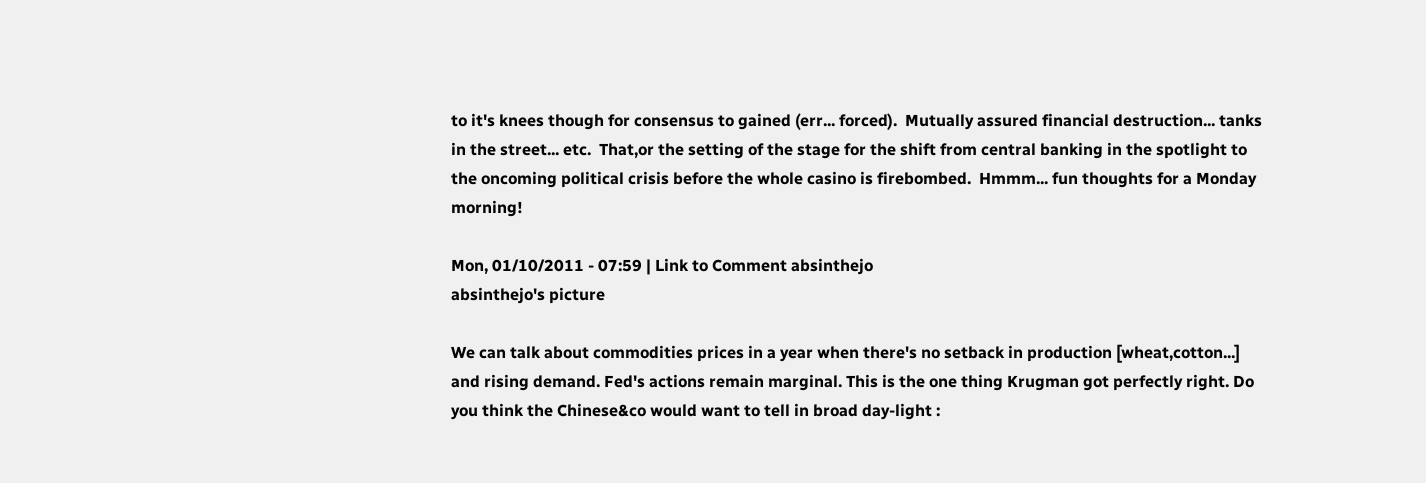to it's knees though for consensus to gained (err... forced).  Mutually assured financial destruction... tanks in the street... etc.  That,or the setting of the stage for the shift from central banking in the spotlight to the oncoming political crisis before the whole casino is firebombed.  Hmmm... fun thoughts for a Monday morning!

Mon, 01/10/2011 - 07:59 | Link to Comment absinthejo
absinthejo's picture

We can talk about commodities prices in a year when there's no setback in production [wheat,cotton...] and rising demand. Fed's actions remain marginal. This is the one thing Krugman got perfectly right. Do you think the Chinese&co would want to tell in broad day-light :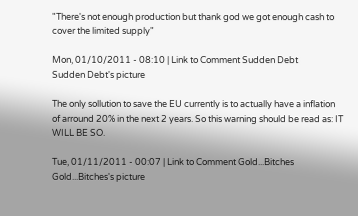"There's not enough production but thank god we got enough cash to cover the limited supply"

Mon, 01/10/2011 - 08:10 | Link to Comment Sudden Debt
Sudden Debt's picture

The only sollution to save the EU currently is to actually have a inflation of arround 20% in the next 2 years. So this warning should be read as: IT WILL BE SO.

Tue, 01/11/2011 - 00:07 | Link to Comment Gold...Bitches
Gold...Bitches's picture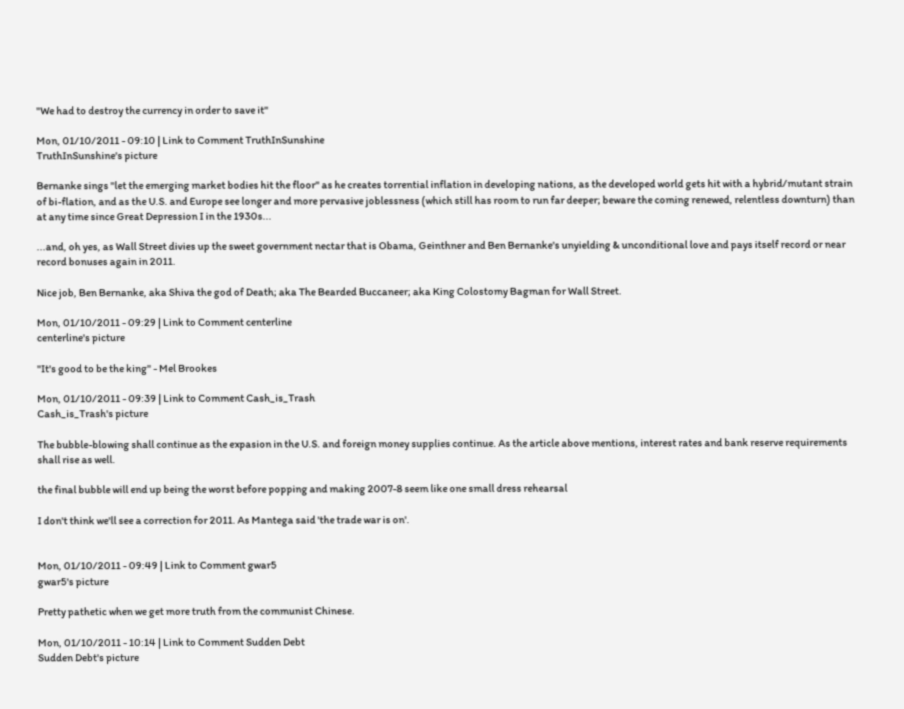"We had to destroy the currency in order to save it"

Mon, 01/10/2011 - 09:10 | Link to Comment TruthInSunshine
TruthInSunshine's picture

Bernanke sings "let the emerging market bodies hit the floor" as he creates torrential inflation in developing nations, as the developed world gets hit with a hybrid/mutant strain of bi-flation, and as the U.S. and Europe see longer and more pervasive joblessness (which still has room to run far deeper; beware the coming renewed, relentless downturn) than at any time since Great Depression I in the 1930s...

...and, oh yes, as Wall Street divies up the sweet government nectar that is Obama, Geinthner and Ben Bernanke's unyielding & unconditional love and pays itself record or near record bonuses again in 2011.

Nice job, Ben Bernanke, aka Shiva the god of Death; aka The Bearded Buccaneer; aka King Colostomy Bagman for Wall Street.

Mon, 01/10/2011 - 09:29 | Link to Comment centerline
centerline's picture

"It's good to be the king" - Mel Brookes

Mon, 01/10/2011 - 09:39 | Link to Comment Cash_is_Trash
Cash_is_Trash's picture

The bubble-blowing shall continue as the expasion in the U.S. and foreign money supplies continue. As the article above mentions, interest rates and bank reserve requirements shall rise as well.

the final bubble will end up being the worst before popping and making 2007-8 seem like one small dress rehearsal

I don't think we'll see a correction for 2011. As Mantega said 'the trade war is on'.


Mon, 01/10/2011 - 09:49 | Link to Comment gwar5
gwar5's picture

Pretty pathetic when we get more truth from the communist Chinese.

Mon, 01/10/2011 - 10:14 | Link to Comment Sudden Debt
Sudden Debt's picture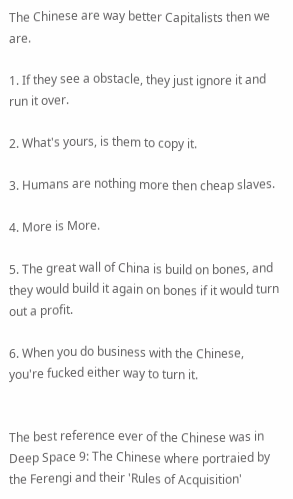The Chinese are way better Capitalists then we are.

1. If they see a obstacle, they just ignore it and run it over.

2. What's yours, is them to copy it.

3. Humans are nothing more then cheap slaves.

4. More is More.

5. The great wall of China is build on bones, and they would build it again on bones if it would turn out a profit.

6. When you do business with the Chinese, you're fucked either way to turn it.


The best reference ever of the Chinese was in Deep Space 9: The Chinese where portraied by the Ferengi and their 'Rules of Acquisition'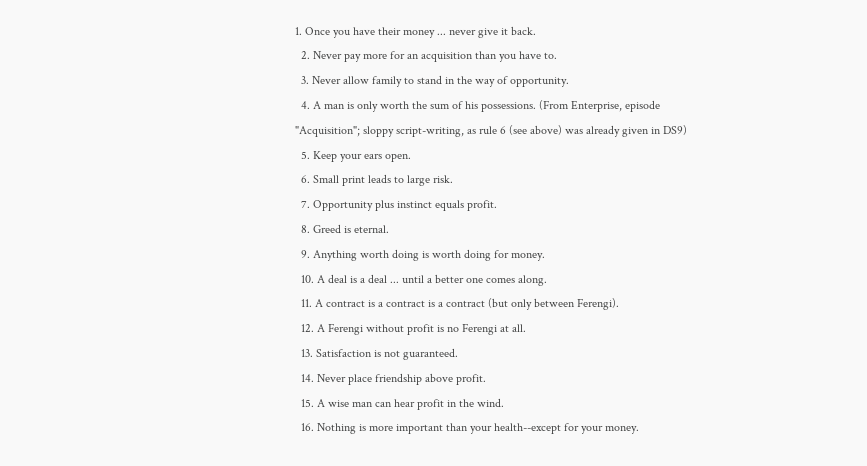1. Once you have their money ... never give it back.
  2. Never pay more for an acquisition than you have to.
  3. Never allow family to stand in the way of opportunity.
  4. A man is only worth the sum of his possessions. (From Enterprise, episode "Acquisition"; sloppy script-writing, as rule 6 (see above) was already given in DS9)
  5. Keep your ears open.
  6. Small print leads to large risk.
  7. Opportunity plus instinct equals profit.
  8. Greed is eternal.
  9. Anything worth doing is worth doing for money.
  10. A deal is a deal ... until a better one comes along.
  11. A contract is a contract is a contract (but only between Ferengi).
  12. A Ferengi without profit is no Ferengi at all.
  13. Satisfaction is not guaranteed.
  14. Never place friendship above profit.
  15. A wise man can hear profit in the wind.
  16. Nothing is more important than your health--except for your money.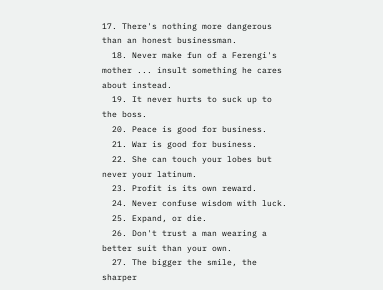17. There's nothing more dangerous than an honest businessman.
  18. Never make fun of a Ferengi's mother ... insult something he cares about instead.
  19. It never hurts to suck up to the boss.
  20. Peace is good for business.
  21. War is good for business.
  22. She can touch your lobes but never your latinum.
  23. Profit is its own reward.
  24. Never confuse wisdom with luck.
  25. Expand, or die.
  26. Don't trust a man wearing a better suit than your own.
  27. The bigger the smile, the sharper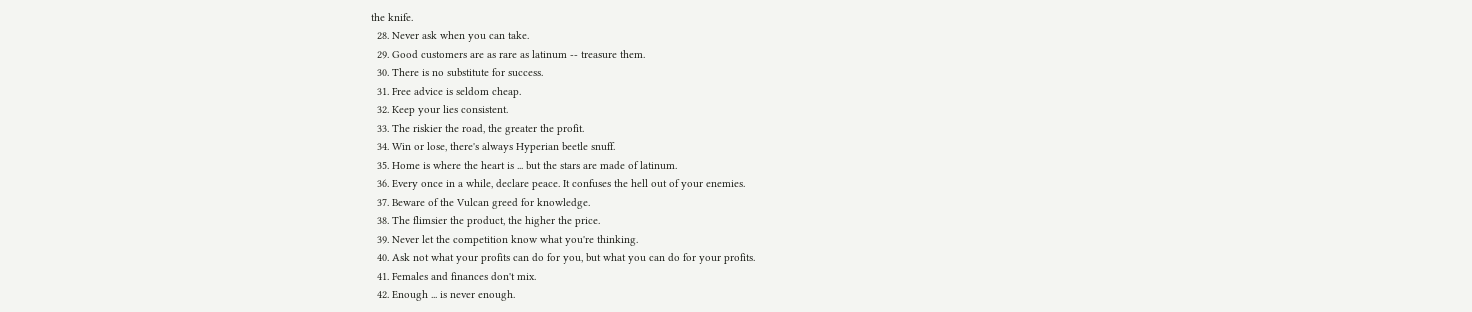the knife.
  28. Never ask when you can take.
  29. Good customers are as rare as latinum -- treasure them.
  30. There is no substitute for success.
  31. Free advice is seldom cheap.
  32. Keep your lies consistent.
  33. The riskier the road, the greater the profit.
  34. Win or lose, there's always Hyperian beetle snuff.
  35. Home is where the heart is ... but the stars are made of latinum.
  36. Every once in a while, declare peace. It confuses the hell out of your enemies.
  37. Beware of the Vulcan greed for knowledge.
  38. The flimsier the product, the higher the price.
  39. Never let the competition know what you're thinking.
  40. Ask not what your profits can do for you, but what you can do for your profits.
  41. Females and finances don't mix.
  42. Enough ... is never enough.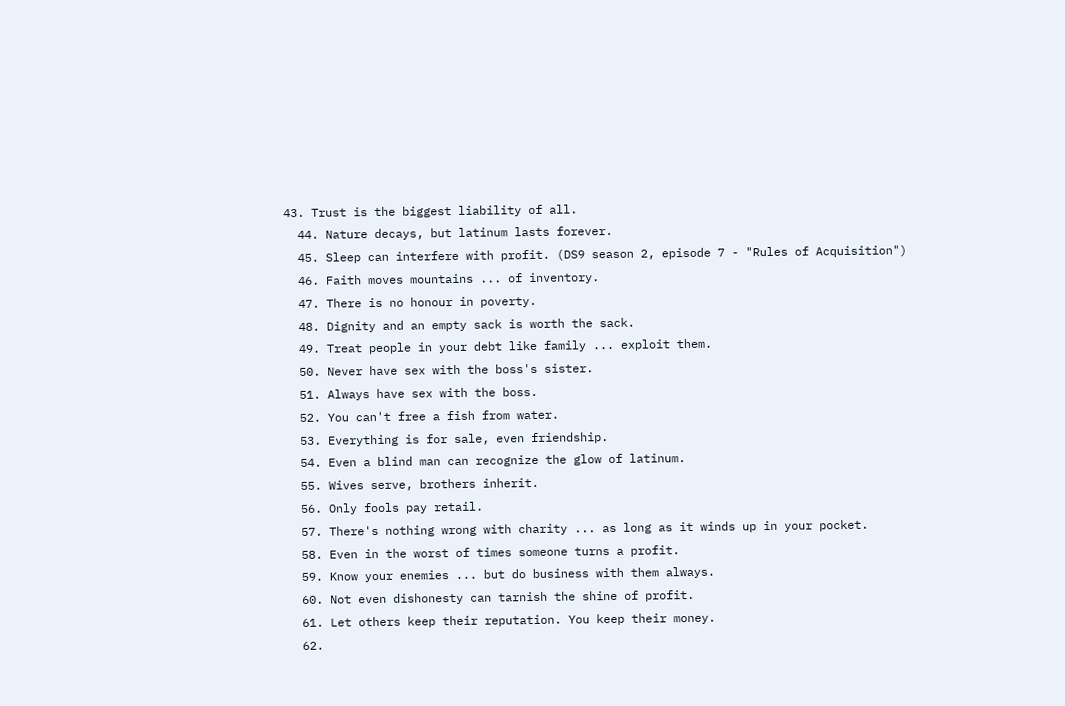43. Trust is the biggest liability of all.
  44. Nature decays, but latinum lasts forever.
  45. Sleep can interfere with profit. (DS9 season 2, episode 7 - "Rules of Acquisition")
  46. Faith moves mountains ... of inventory.
  47. There is no honour in poverty.
  48. Dignity and an empty sack is worth the sack.
  49. Treat people in your debt like family ... exploit them.
  50. Never have sex with the boss's sister.
  51. Always have sex with the boss.
  52. You can't free a fish from water.
  53. Everything is for sale, even friendship.
  54. Even a blind man can recognize the glow of latinum.
  55. Wives serve, brothers inherit.
  56. Only fools pay retail.
  57. There's nothing wrong with charity ... as long as it winds up in your pocket.
  58. Even in the worst of times someone turns a profit.
  59. Know your enemies ... but do business with them always.
  60. Not even dishonesty can tarnish the shine of profit.
  61. Let others keep their reputation. You keep their money.
  62.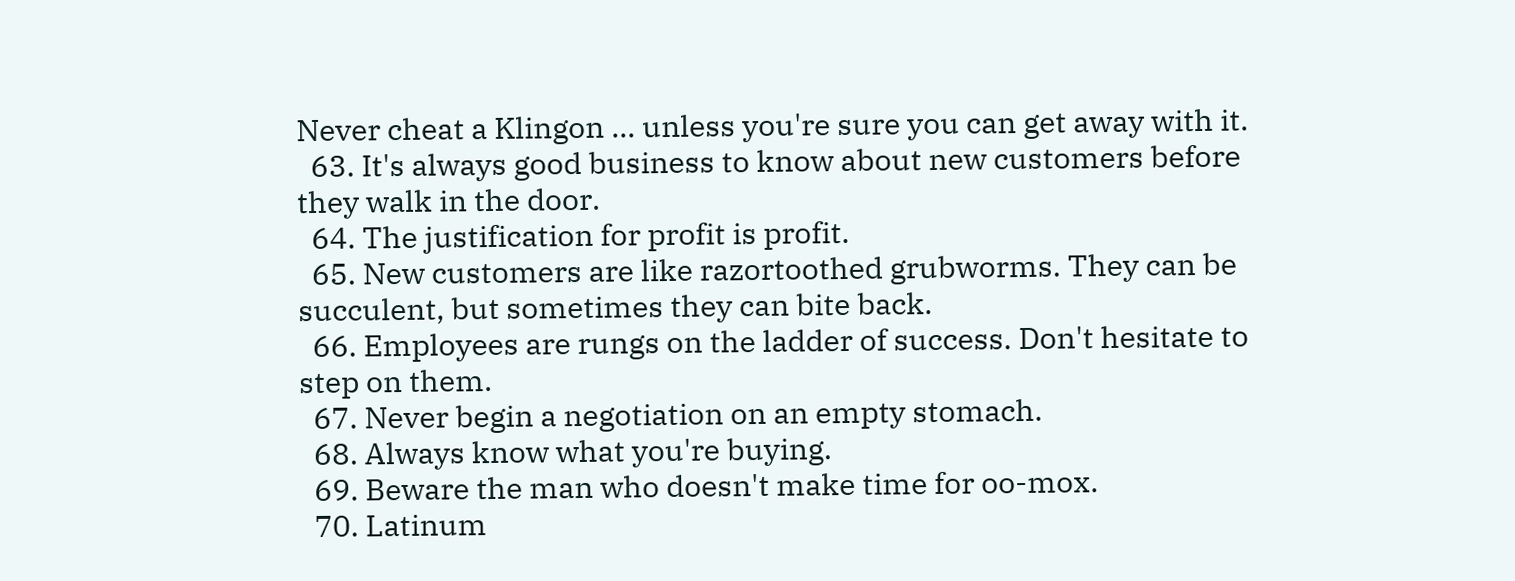Never cheat a Klingon ... unless you're sure you can get away with it.
  63. It's always good business to know about new customers before they walk in the door.
  64. The justification for profit is profit.
  65. New customers are like razortoothed grubworms. They can be succulent, but sometimes they can bite back.
  66. Employees are rungs on the ladder of success. Don't hesitate to step on them.
  67. Never begin a negotiation on an empty stomach.
  68. Always know what you're buying.
  69. Beware the man who doesn't make time for oo-mox.
  70. Latinum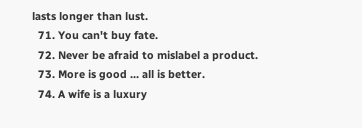lasts longer than lust.
  71. You can't buy fate.
  72. Never be afraid to mislabel a product.
  73. More is good ... all is better.
  74. A wife is a luxury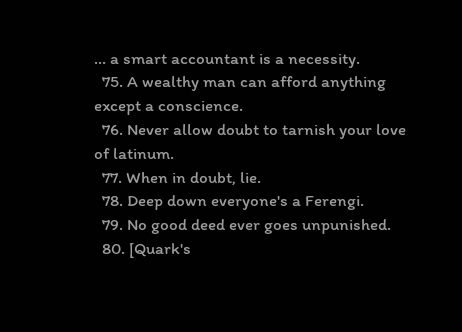... a smart accountant is a necessity.
  75. A wealthy man can afford anything except a conscience.
  76. Never allow doubt to tarnish your love of latinum.
  77. When in doubt, lie.
  78. Deep down everyone's a Ferengi.
  79. No good deed ever goes unpunished.
  80. [Quark's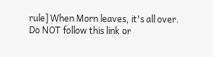rule] When Morn leaves, it's all over.
Do NOT follow this link or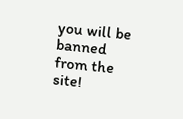you will be banned from the site!